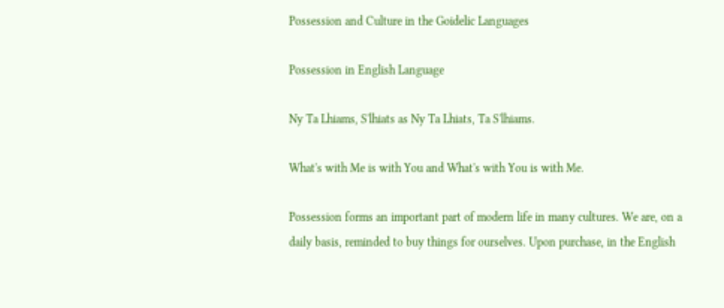Possession and Culture in the Goidelic Languages

Possession in English Language

Ny Ta Lhiams, S'lhiats as Ny Ta Lhiats, Ta S'lhiams.

What's with Me is with You and What's with You is with Me.

Possession forms an important part of modern life in many cultures. We are, on a daily basis, reminded to buy things for ourselves. Upon purchase, in the English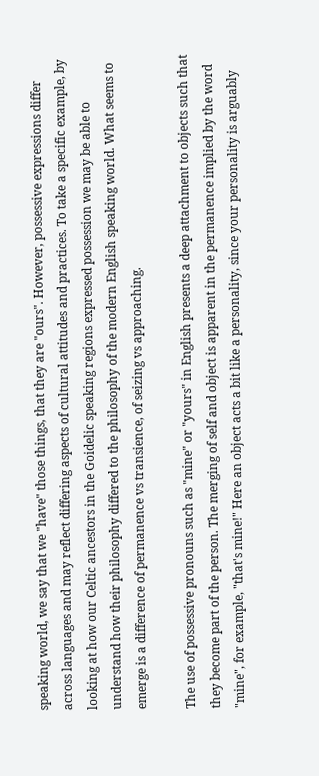speaking world, we say that we "have" those things, that they are "ours". However, possessive expressions differ across languages and may reflect differing aspects of cultural attitudes and practices. To take a specific example, by looking at how our Celtic ancestors in the Goidelic speaking regions expressed possession we may be able to understand how their philosophy differed to the philosophy of the modern English speaking world. What seems to emerge is a difference of permanence vs transience, of seizing vs approaching.

The use of possessive pronouns such as "mine" or "yours" in English presents a deep attachment to objects such that they become part of the person. The merging of self and object is apparent in the permanence implied by the word "mine", for example, "that's mine!" Here an object acts a bit like a personality, since your personality is arguably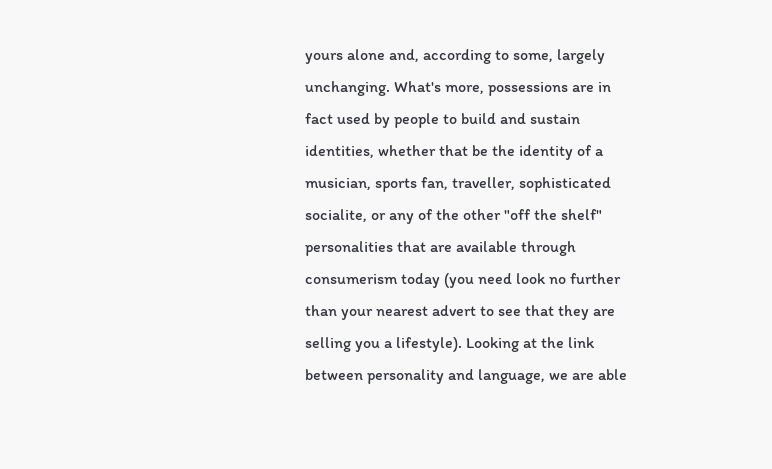yours alone and, according to some, largely unchanging. What's more, possessions are in fact used by people to build and sustain identities, whether that be the identity of a musician, sports fan, traveller, sophisticated socialite, or any of the other "off the shelf" personalities that are available through consumerism today (you need look no further than your nearest advert to see that they are selling you a lifestyle). Looking at the link between personality and language, we are able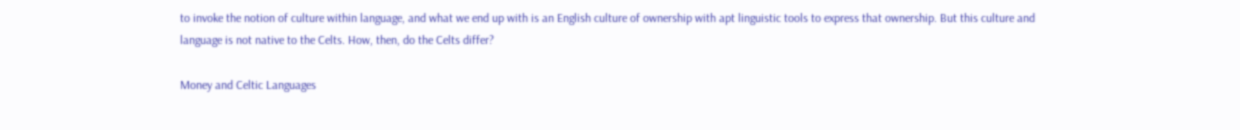to invoke the notion of culture within language, and what we end up with is an English culture of ownership with apt linguistic tools to express that ownership. But this culture and language is not native to the Celts. How, then, do the Celts differ?

Money and Celtic Languages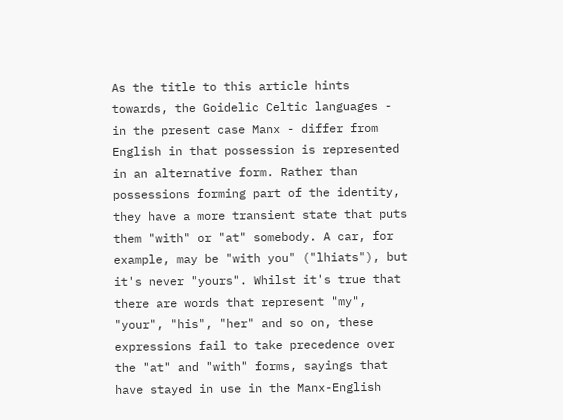As the title to this article hints towards, the Goidelic Celtic languages - in the present case Manx - differ from English in that possession is represented in an alternative form. Rather than possessions forming part of the identity, they have a more transient state that puts them "with" or "at" somebody. A car, for example, may be "with you" ("lhiats"), but it's never "yours". Whilst it's true that there are words that represent "my", "your", "his", "her" and so on, these expressions fail to take precedence over the "at" and "with" forms, sayings that have stayed in use in the Manx-English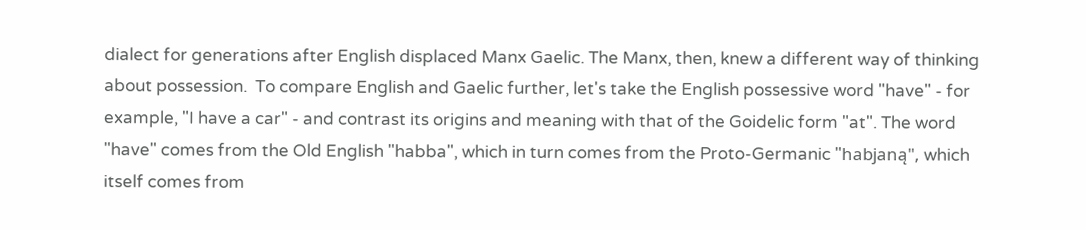dialect for generations after English displaced Manx Gaelic. The Manx, then, knew a different way of thinking about possession.  To compare English and Gaelic further, let's take the English possessive word "have" - for example, "I have a car" - and contrast its origins and meaning with that of the Goidelic form "at". The word "have" comes from the Old English "habba", which in turn comes from the Proto-Germanic "habjaną", which itself comes from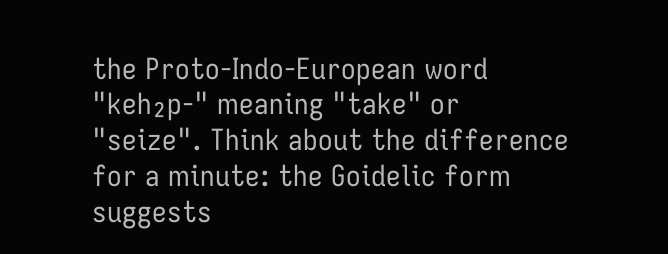the Proto-Indo-European word "keh₂p-" meaning "take" or "seize". Think about the difference for a minute: the Goidelic form suggests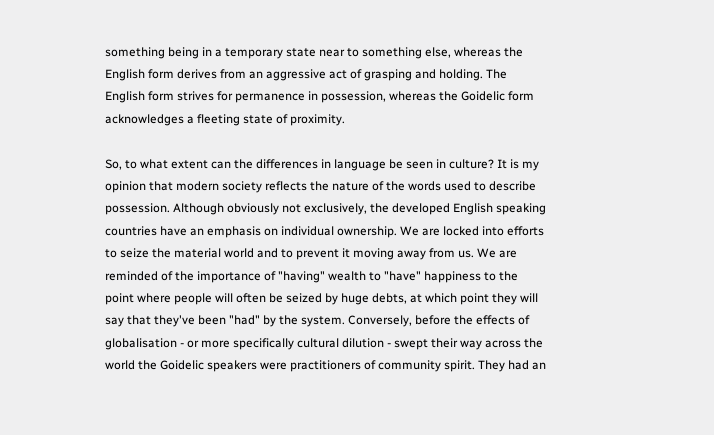something being in a temporary state near to something else, whereas the English form derives from an aggressive act of grasping and holding. The English form strives for permanence in possession, whereas the Goidelic form acknowledges a fleeting state of proximity.

So, to what extent can the differences in language be seen in culture? It is my opinion that modern society reflects the nature of the words used to describe possession. Although obviously not exclusively, the developed English speaking countries have an emphasis on individual ownership. We are locked into efforts to seize the material world and to prevent it moving away from us. We are reminded of the importance of "having" wealth to "have" happiness to the point where people will often be seized by huge debts, at which point they will say that they've been "had" by the system. Conversely, before the effects of globalisation - or more specifically cultural dilution - swept their way across the world the Goidelic speakers were practitioners of community spirit. They had an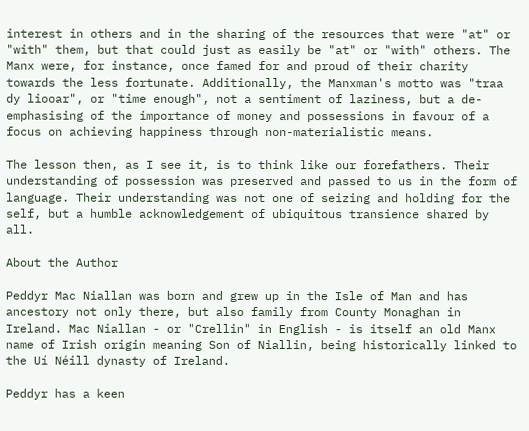interest in others and in the sharing of the resources that were "at" or "with" them, but that could just as easily be "at" or "with" others. The Manx were, for instance, once famed for and proud of their charity towards the less fortunate. Additionally, the Manxman's motto was "traa dy liooar", or "time enough", not a sentiment of laziness, but a de-emphasising of the importance of money and possessions in favour of a focus on achieving happiness through non-materialistic means.

The lesson then, as I see it, is to think like our forefathers. Their understanding of possession was preserved and passed to us in the form of language. Their understanding was not one of seizing and holding for the self, but a humble acknowledgement of ubiquitous transience shared by all.

About the Author

Peddyr Mac Niallan was born and grew up in the Isle of Man and has ancestory not only there, but also family from County Monaghan in Ireland. Mac Niallan - or "Crellin" in English - is itself an old Manx name of Irish origin meaning Son of Niallin, being historically linked to the Uí Néill dynasty of Ireland.

Peddyr has a keen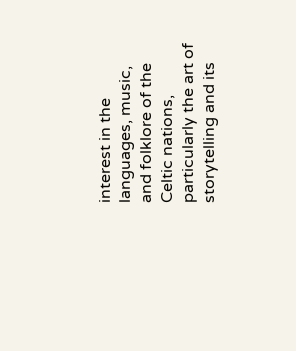interest in the languages, music, and folklore of the Celtic nations, particularly the art of storytelling and its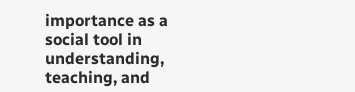importance as a social tool in understanding, teaching, and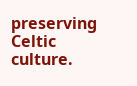preserving Celtic culture.